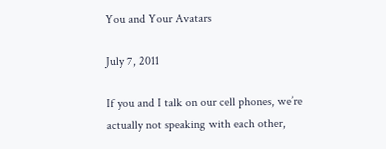You and Your Avatars

July 7, 2011

If you and I talk on our cell phones, we’re actually not speaking with each other,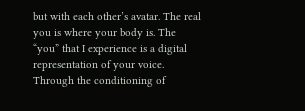but with each other’s avatar. The real you is where your body is. The “you” that I experience is a digital representation of your voice. Through the conditioning of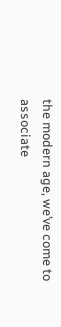the modern age, we’ve come to associate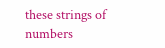these strings of numbers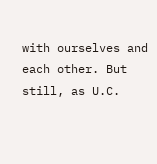with ourselves and each other. But still, as U.C.